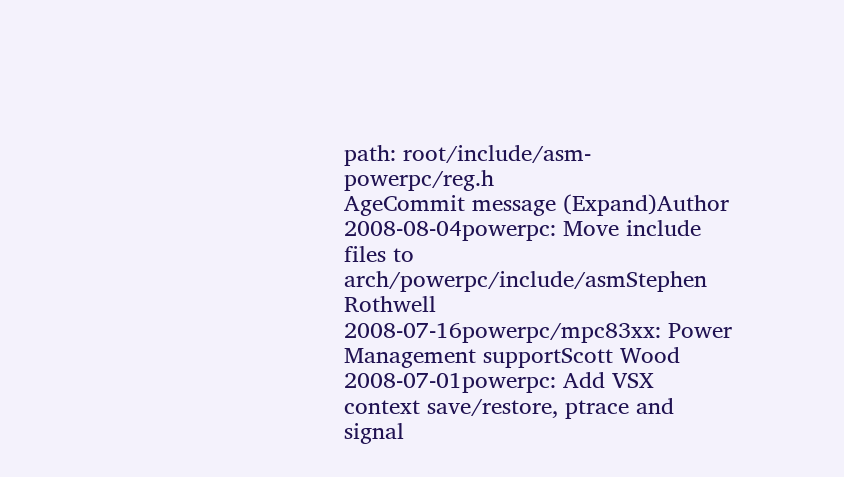path: root/include/asm-powerpc/reg.h
AgeCommit message (Expand)Author
2008-08-04powerpc: Move include files to arch/powerpc/include/asmStephen Rothwell
2008-07-16powerpc/mpc83xx: Power Management supportScott Wood
2008-07-01powerpc: Add VSX context save/restore, ptrace and signal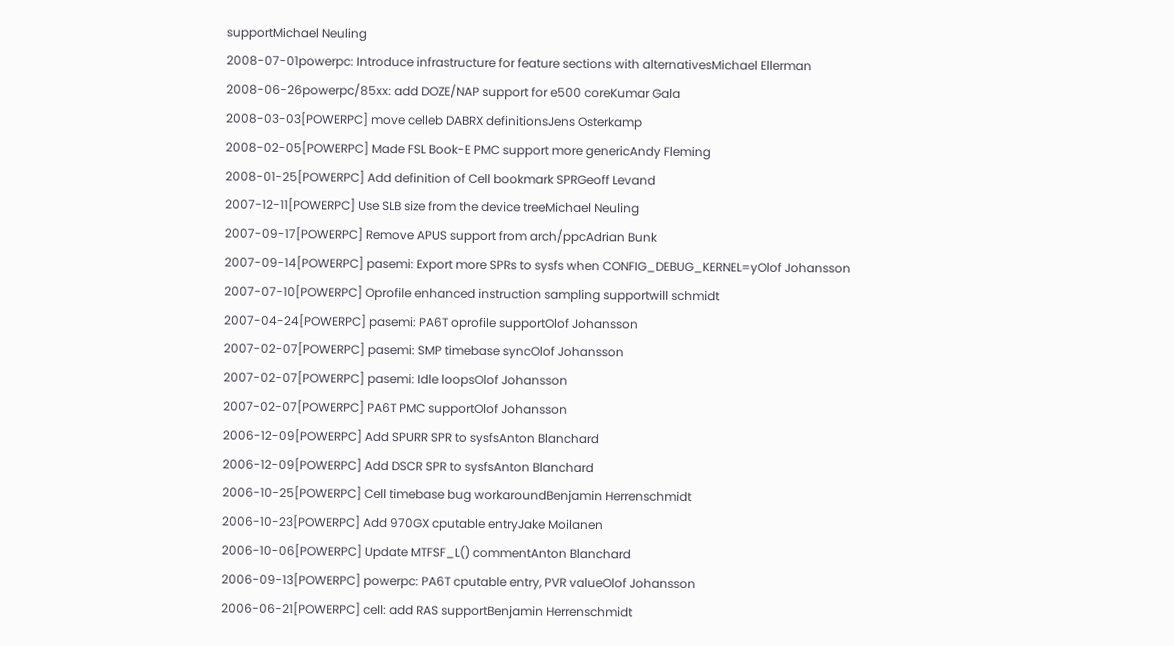supportMichael Neuling
2008-07-01powerpc: Introduce infrastructure for feature sections with alternativesMichael Ellerman
2008-06-26powerpc/85xx: add DOZE/NAP support for e500 coreKumar Gala
2008-03-03[POWERPC] move celleb DABRX definitionsJens Osterkamp
2008-02-05[POWERPC] Made FSL Book-E PMC support more genericAndy Fleming
2008-01-25[POWERPC] Add definition of Cell bookmark SPRGeoff Levand
2007-12-11[POWERPC] Use SLB size from the device treeMichael Neuling
2007-09-17[POWERPC] Remove APUS support from arch/ppcAdrian Bunk
2007-09-14[POWERPC] pasemi: Export more SPRs to sysfs when CONFIG_DEBUG_KERNEL=yOlof Johansson
2007-07-10[POWERPC] Oprofile enhanced instruction sampling supportwill schmidt
2007-04-24[POWERPC] pasemi: PA6T oprofile supportOlof Johansson
2007-02-07[POWERPC] pasemi: SMP timebase syncOlof Johansson
2007-02-07[POWERPC] pasemi: Idle loopsOlof Johansson
2007-02-07[POWERPC] PA6T PMC supportOlof Johansson
2006-12-09[POWERPC] Add SPURR SPR to sysfsAnton Blanchard
2006-12-09[POWERPC] Add DSCR SPR to sysfsAnton Blanchard
2006-10-25[POWERPC] Cell timebase bug workaroundBenjamin Herrenschmidt
2006-10-23[POWERPC] Add 970GX cputable entryJake Moilanen
2006-10-06[POWERPC] Update MTFSF_L() commentAnton Blanchard
2006-09-13[POWERPC] powerpc: PA6T cputable entry, PVR valueOlof Johansson
2006-06-21[POWERPC] cell: add RAS supportBenjamin Herrenschmidt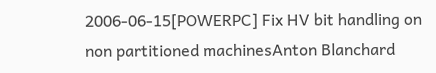2006-06-15[POWERPC] Fix HV bit handling on non partitioned machinesAnton Blanchard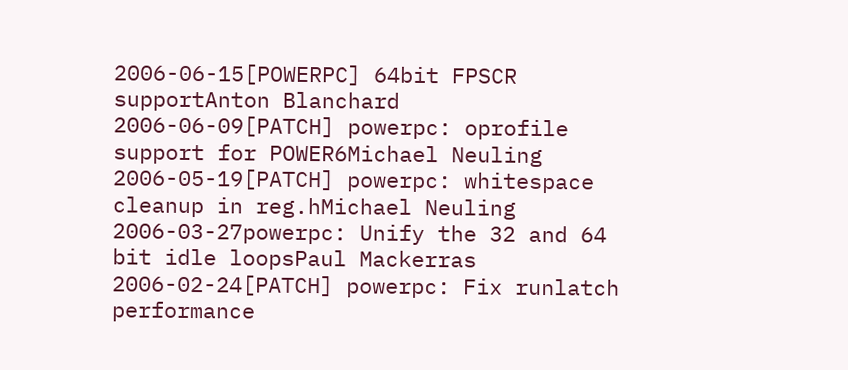2006-06-15[POWERPC] 64bit FPSCR supportAnton Blanchard
2006-06-09[PATCH] powerpc: oprofile support for POWER6Michael Neuling
2006-05-19[PATCH] powerpc: whitespace cleanup in reg.hMichael Neuling
2006-03-27powerpc: Unify the 32 and 64 bit idle loopsPaul Mackerras
2006-02-24[PATCH] powerpc: Fix runlatch performance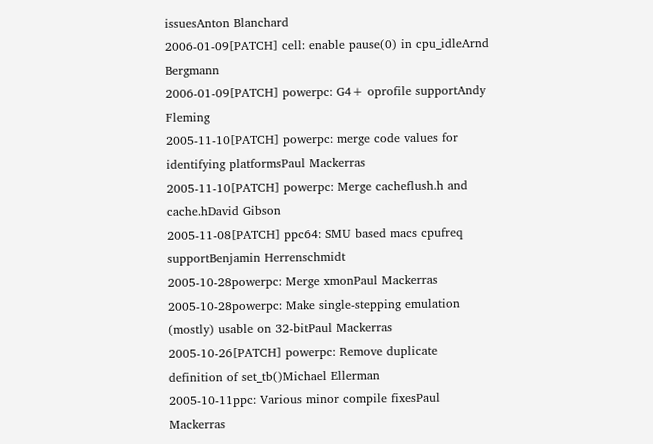issuesAnton Blanchard
2006-01-09[PATCH] cell: enable pause(0) in cpu_idleArnd Bergmann
2006-01-09[PATCH] powerpc: G4+ oprofile supportAndy Fleming
2005-11-10[PATCH] powerpc: merge code values for identifying platformsPaul Mackerras
2005-11-10[PATCH] powerpc: Merge cacheflush.h and cache.hDavid Gibson
2005-11-08[PATCH] ppc64: SMU based macs cpufreq supportBenjamin Herrenschmidt
2005-10-28powerpc: Merge xmonPaul Mackerras
2005-10-28powerpc: Make single-stepping emulation (mostly) usable on 32-bitPaul Mackerras
2005-10-26[PATCH] powerpc: Remove duplicate definition of set_tb()Michael Ellerman
2005-10-11ppc: Various minor compile fixesPaul Mackerras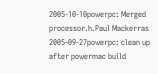2005-10-10powerpc: Merged processor.h.Paul Mackerras
2005-09-27powerpc: clean up after powermac build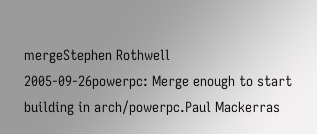mergeStephen Rothwell
2005-09-26powerpc: Merge enough to start building in arch/powerpc.Paul Mackerras